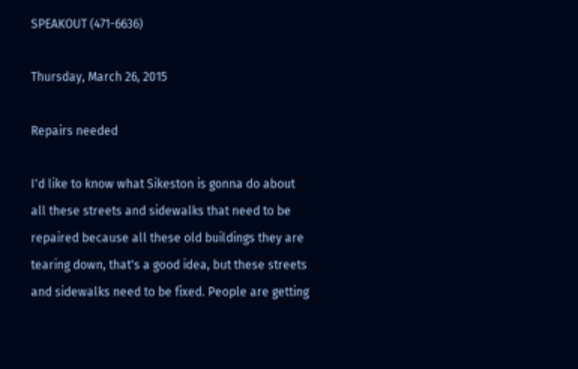SPEAKOUT (471-6636)

Thursday, March 26, 2015

Repairs needed

I'd like to know what Sikeston is gonna do about all these streets and sidewalks that need to be repaired because all these old buildings they are tearing down, that's a good idea, but these streets and sidewalks need to be fixed. People are getting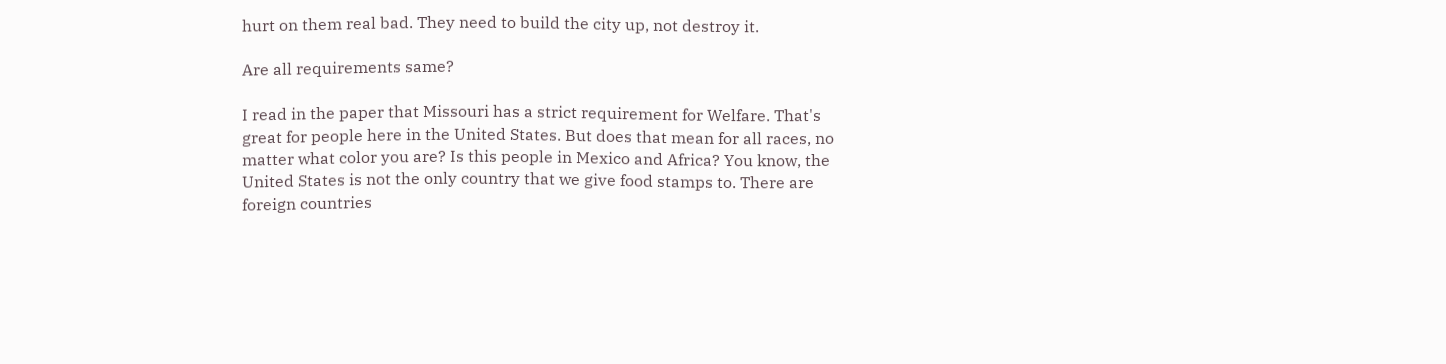hurt on them real bad. They need to build the city up, not destroy it.

Are all requirements same?

I read in the paper that Missouri has a strict requirement for Welfare. That's great for people here in the United States. But does that mean for all races, no matter what color you are? Is this people in Mexico and Africa? You know, the United States is not the only country that we give food stamps to. There are foreign countries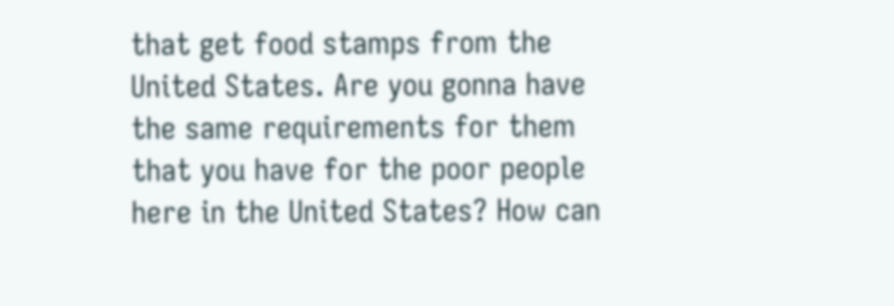that get food stamps from the United States. Are you gonna have the same requirements for them that you have for the poor people here in the United States? How can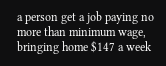a person get a job paying no more than minimum wage, bringing home $147 a week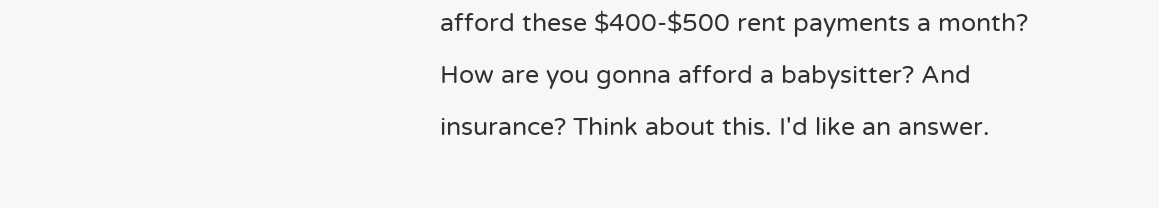afford these $400-$500 rent payments a month? How are you gonna afford a babysitter? And insurance? Think about this. I'd like an answer.